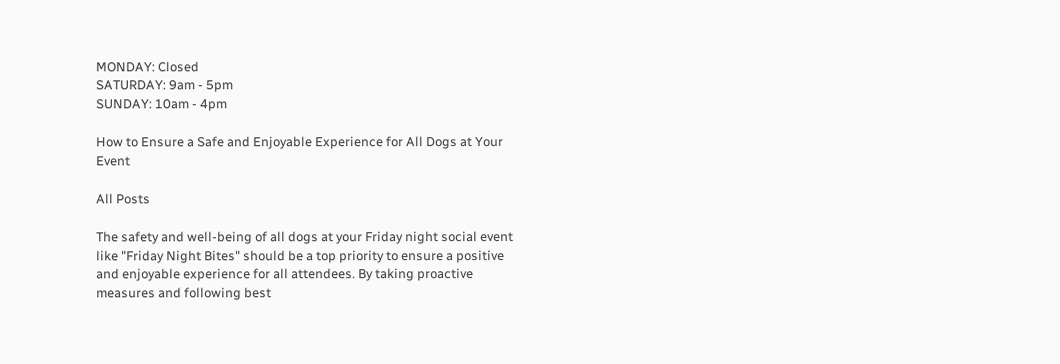MONDAY: Closed
SATURDAY: 9am - 5pm
SUNDAY: 10am - 4pm

How to Ensure a Safe and Enjoyable Experience for All Dogs at Your Event

All Posts

The safety and well-being of all dogs at your Friday night social event like "Friday Night Bites" should be a top priority to ensure a positive and enjoyable experience for all attendees. By taking proactive measures and following best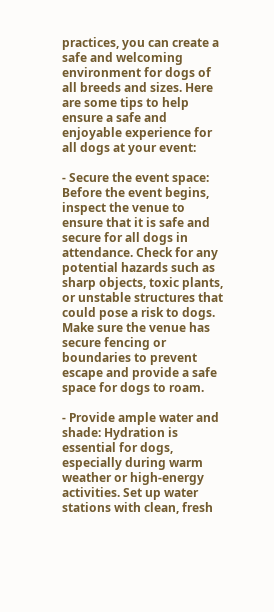practices, you can create a safe and welcoming environment for dogs of all breeds and sizes. Here are some tips to help ensure a safe and enjoyable experience for all dogs at your event:

- Secure the event space: Before the event begins, inspect the venue to ensure that it is safe and secure for all dogs in attendance. Check for any potential hazards such as sharp objects, toxic plants, or unstable structures that could pose a risk to dogs. Make sure the venue has secure fencing or boundaries to prevent escape and provide a safe space for dogs to roam.

- Provide ample water and shade: Hydration is essential for dogs, especially during warm weather or high-energy activities. Set up water stations with clean, fresh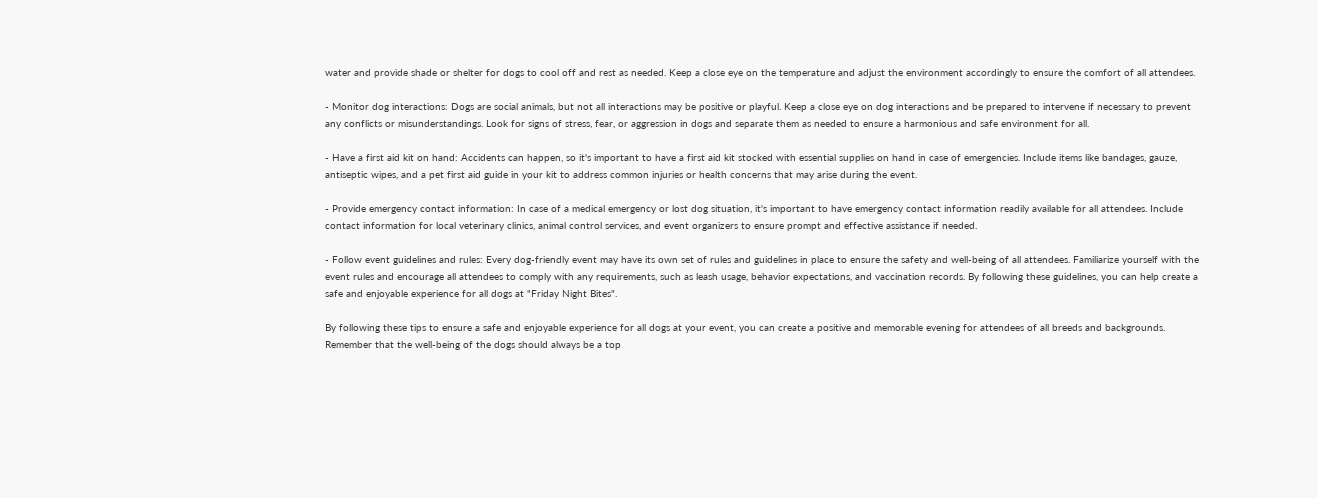water and provide shade or shelter for dogs to cool off and rest as needed. Keep a close eye on the temperature and adjust the environment accordingly to ensure the comfort of all attendees.

- Monitor dog interactions: Dogs are social animals, but not all interactions may be positive or playful. Keep a close eye on dog interactions and be prepared to intervene if necessary to prevent any conflicts or misunderstandings. Look for signs of stress, fear, or aggression in dogs and separate them as needed to ensure a harmonious and safe environment for all.

- Have a first aid kit on hand: Accidents can happen, so it's important to have a first aid kit stocked with essential supplies on hand in case of emergencies. Include items like bandages, gauze, antiseptic wipes, and a pet first aid guide in your kit to address common injuries or health concerns that may arise during the event.

- Provide emergency contact information: In case of a medical emergency or lost dog situation, it's important to have emergency contact information readily available for all attendees. Include contact information for local veterinary clinics, animal control services, and event organizers to ensure prompt and effective assistance if needed.

- Follow event guidelines and rules: Every dog-friendly event may have its own set of rules and guidelines in place to ensure the safety and well-being of all attendees. Familiarize yourself with the event rules and encourage all attendees to comply with any requirements, such as leash usage, behavior expectations, and vaccination records. By following these guidelines, you can help create a safe and enjoyable experience for all dogs at "Friday Night Bites".

By following these tips to ensure a safe and enjoyable experience for all dogs at your event, you can create a positive and memorable evening for attendees of all breeds and backgrounds. Remember that the well-being of the dogs should always be a top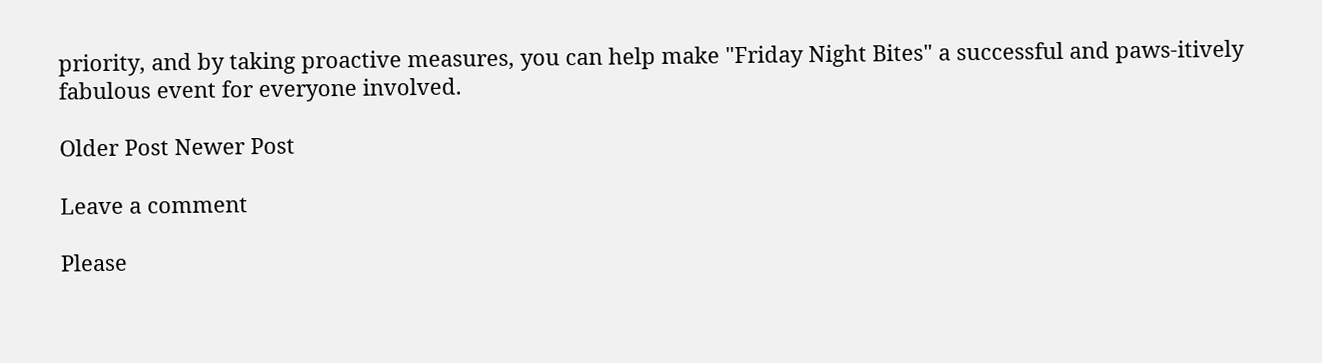priority, and by taking proactive measures, you can help make "Friday Night Bites" a successful and paws-itively fabulous event for everyone involved.

Older Post Newer Post

Leave a comment

Please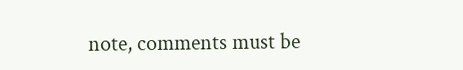note, comments must be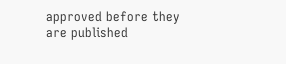approved before they are published